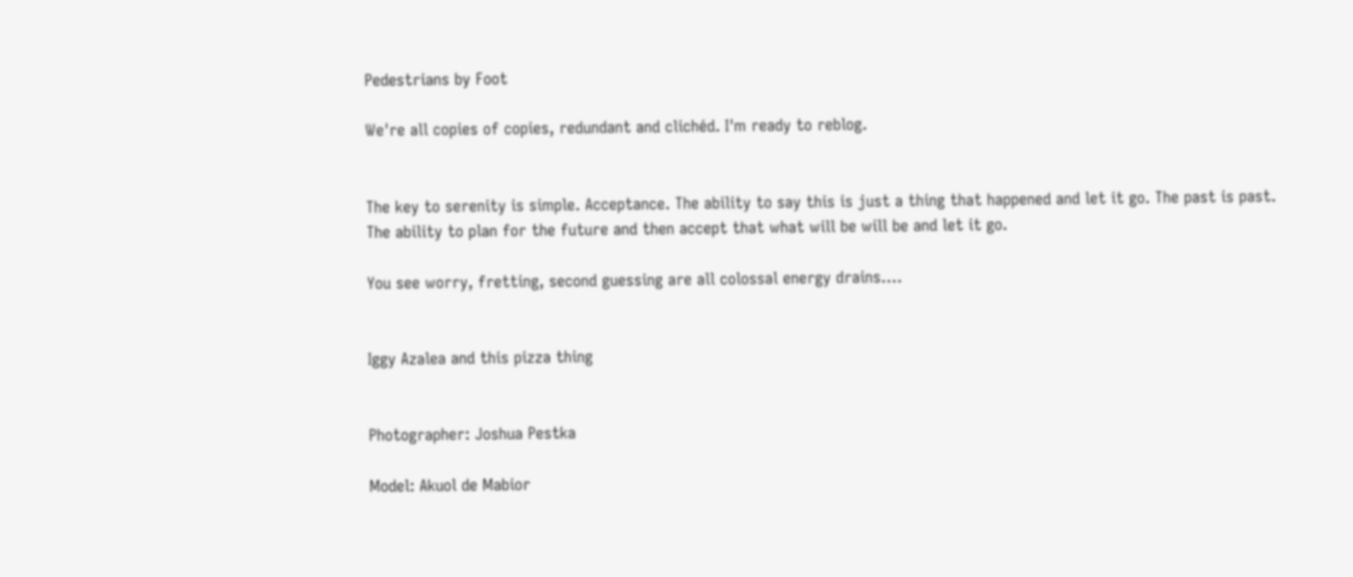Pedestrians by Foot

We're all copies of copies, redundant and clichéd. I'm ready to reblog.


The key to serenity is simple. Acceptance. The ability to say this is just a thing that happened and let it go. The past is past. The ability to plan for the future and then accept that what will be will be and let it go.

You see worry, fretting, second guessing are all colossal energy drains….


Iggy Azalea and this pizza thing


Photographer: Joshua Pestka

Model: Akuol de Mabior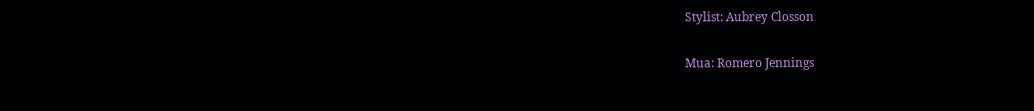Stylist: Aubrey Closson

Mua: Romero Jennings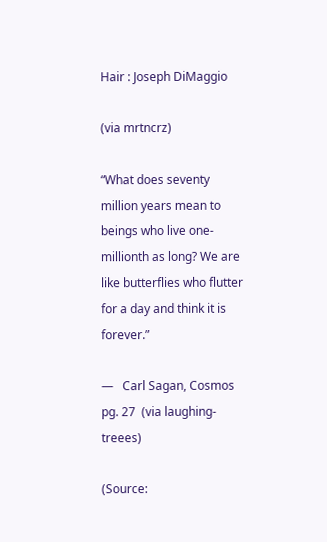Hair : Joseph DiMaggio

(via mrtncrz)

“What does seventy million years mean to beings who live one-millionth as long? We are like butterflies who flutter for a day and think it is forever.”

—   Carl Sagan, Cosmos pg. 27  (via laughing-treees)

(Source: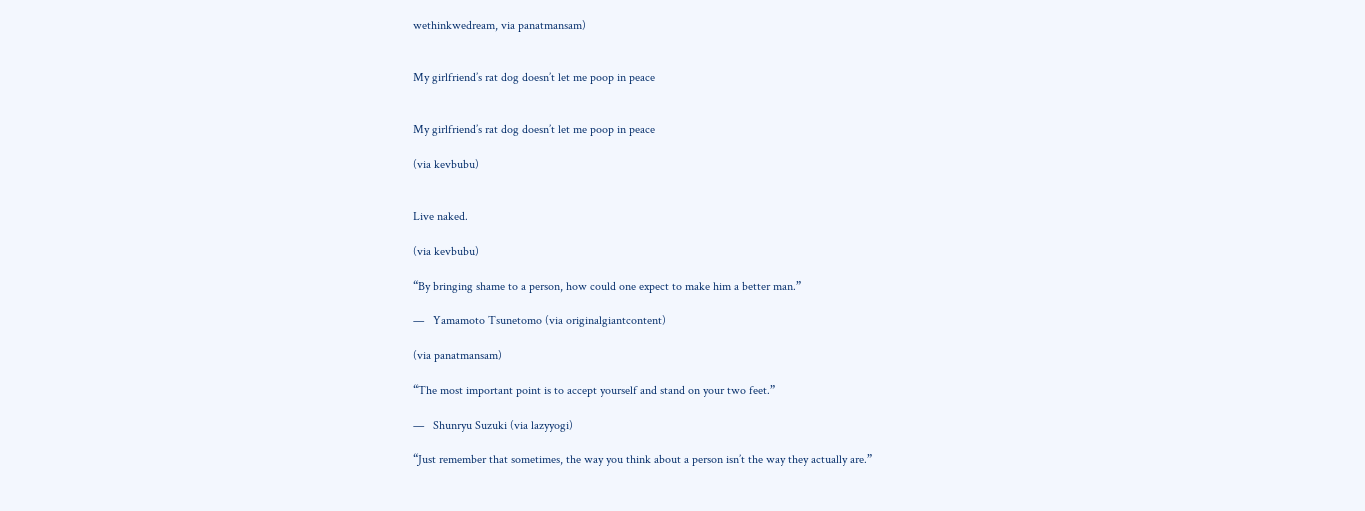wethinkwedream, via panatmansam)


My girlfriend’s rat dog doesn’t let me poop in peace


My girlfriend’s rat dog doesn’t let me poop in peace

(via kevbubu)


Live naked.

(via kevbubu)

“By bringing shame to a person, how could one expect to make him a better man.”

—   Yamamoto Tsunetomo (via originalgiantcontent)

(via panatmansam)

“The most important point is to accept yourself and stand on your two feet.”

—   Shunryu Suzuki (via lazyyogi)

“Just remember that sometimes, the way you think about a person isn’t the way they actually are.”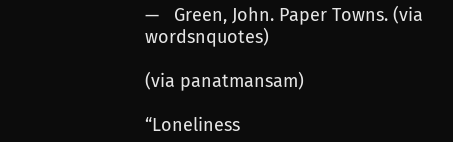—   Green, John. Paper Towns. (via wordsnquotes)

(via panatmansam)

“Loneliness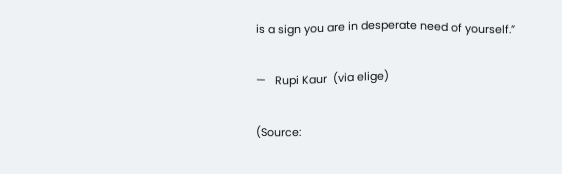is a sign you are in desperate need of yourself.”

—   Rupi Kaur  (via elige)

(Source: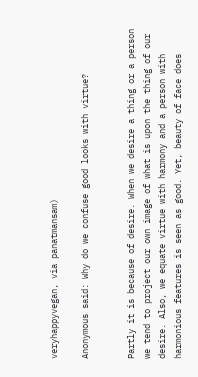veryhappyvegan, via panatmansam)

Anonymous said: Why do we confuse good looks with virtue?


Partly it is because of desire. When we desire a thing or a person we tend to project our own image of what is upon the thing of our desire. Also, we equate virtue with harmony and a person with harmonious features is seen as good. Yet, beauty of face does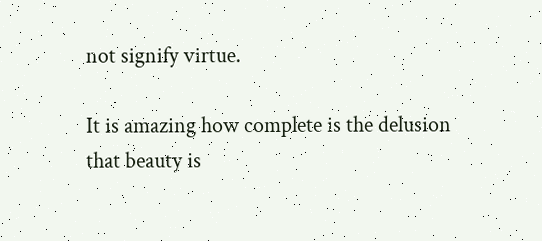not signify virtue.

It is amazing how complete is the delusion that beauty is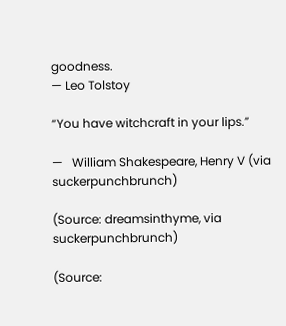goodness.
— Leo Tolstoy

“You have witchcraft in your lips.”

—   William Shakespeare, Henry V (via suckerpunchbrunch)

(Source: dreamsinthyme, via suckerpunchbrunch)

(Source: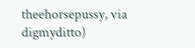theehorsepussy, via digmyditto)